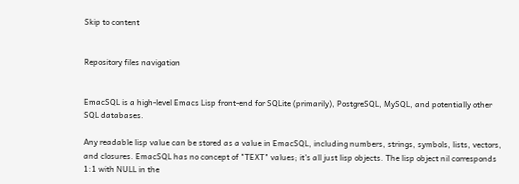Skip to content


Repository files navigation


EmacSQL is a high-level Emacs Lisp front-end for SQLite (primarily), PostgreSQL, MySQL, and potentially other SQL databases.

Any readable lisp value can be stored as a value in EmacSQL, including numbers, strings, symbols, lists, vectors, and closures. EmacSQL has no concept of "TEXT" values; it's all just lisp objects. The lisp object nil corresponds 1:1 with NULL in the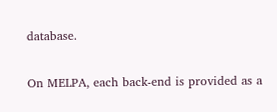database.

On MELPA, each back-end is provided as a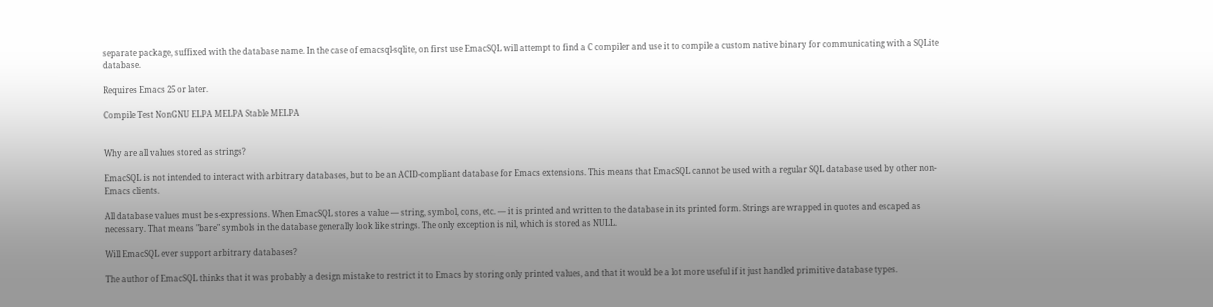separate package, suffixed with the database name. In the case of emacsql-sqlite, on first use EmacSQL will attempt to find a C compiler and use it to compile a custom native binary for communicating with a SQLite database.

Requires Emacs 25 or later.

Compile Test NonGNU ELPA MELPA Stable MELPA


Why are all values stored as strings?

EmacSQL is not intended to interact with arbitrary databases, but to be an ACID-compliant database for Emacs extensions. This means that EmacSQL cannot be used with a regular SQL database used by other non-Emacs clients.

All database values must be s-expressions. When EmacSQL stores a value — string, symbol, cons, etc. — it is printed and written to the database in its printed form. Strings are wrapped in quotes and escaped as necessary. That means "bare" symbols in the database generally look like strings. The only exception is nil, which is stored as NULL.

Will EmacSQL ever support arbitrary databases?

The author of EmacSQL thinks that it was probably a design mistake to restrict it to Emacs by storing only printed values, and that it would be a lot more useful if it just handled primitive database types.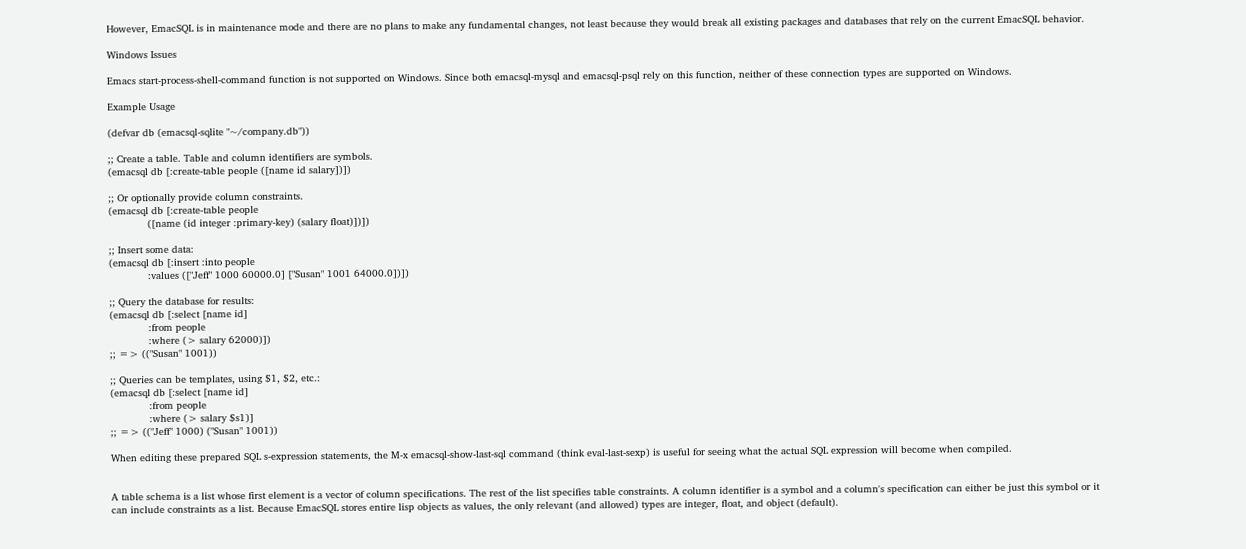However, EmacSQL is in maintenance mode and there are no plans to make any fundamental changes, not least because they would break all existing packages and databases that rely on the current EmacSQL behavior.

Windows Issues

Emacs start-process-shell-command function is not supported on Windows. Since both emacsql-mysql and emacsql-psql rely on this function, neither of these connection types are supported on Windows.

Example Usage

(defvar db (emacsql-sqlite "~/company.db"))

;; Create a table. Table and column identifiers are symbols.
(emacsql db [:create-table people ([name id salary])])

;; Or optionally provide column constraints.
(emacsql db [:create-table people
             ([name (id integer :primary-key) (salary float)])])

;; Insert some data:
(emacsql db [:insert :into people
             :values (["Jeff" 1000 60000.0] ["Susan" 1001 64000.0])])

;; Query the database for results:
(emacsql db [:select [name id]
             :from people
             :where (> salary 62000)])
;; => (("Susan" 1001))

;; Queries can be templates, using $1, $2, etc.:
(emacsql db [:select [name id]
             :from people
             :where (> salary $s1)]
;; => (("Jeff" 1000) ("Susan" 1001))

When editing these prepared SQL s-expression statements, the M-x emacsql-show-last-sql command (think eval-last-sexp) is useful for seeing what the actual SQL expression will become when compiled.


A table schema is a list whose first element is a vector of column specifications. The rest of the list specifies table constraints. A column identifier is a symbol and a column's specification can either be just this symbol or it can include constraints as a list. Because EmacSQL stores entire lisp objects as values, the only relevant (and allowed) types are integer, float, and object (default).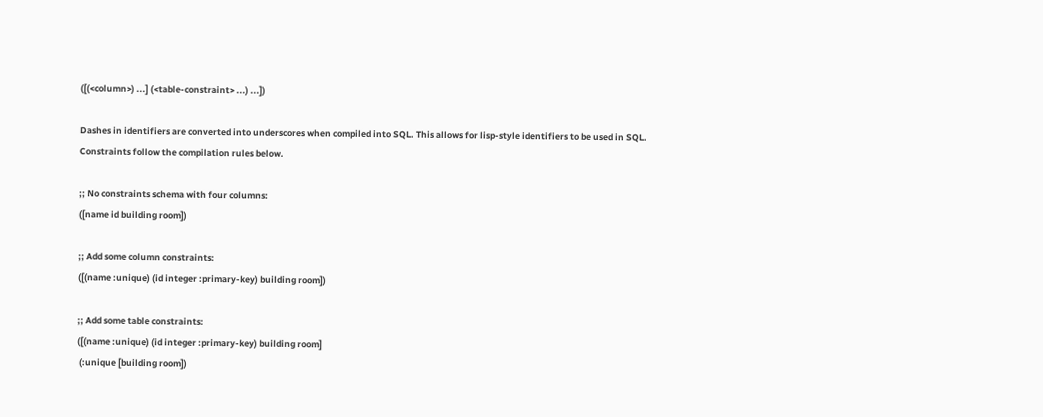([(<column>) ...] (<table-constraint> ...) ...])

Dashes in identifiers are converted into underscores when compiled into SQL. This allows for lisp-style identifiers to be used in SQL. Constraints follow the compilation rules below.

;; No constraints schema with four columns:
([name id building room])

;; Add some column constraints:
([(name :unique) (id integer :primary-key) building room])

;; Add some table constraints:
([(name :unique) (id integer :primary-key) building room]
 (:unique [building room])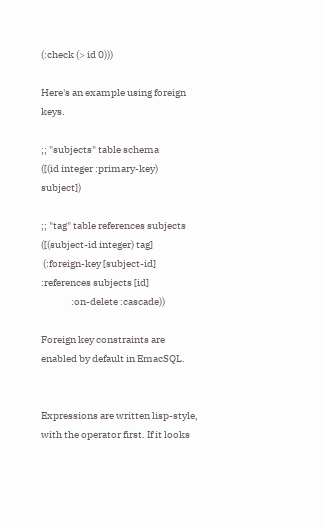(:check (> id 0)))

Here's an example using foreign keys.

;; "subjects" table schema
([(id integer :primary-key) subject])

;; "tag" table references subjects
([(subject-id integer) tag]
 (:foreign-key [subject-id] :references subjects [id]
               :on-delete :cascade))

Foreign key constraints are enabled by default in EmacSQL.


Expressions are written lisp-style, with the operator first. If it looks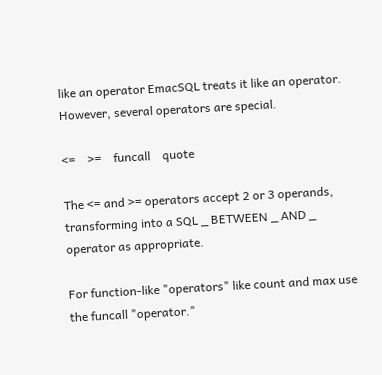like an operator EmacSQL treats it like an operator. However, several operators are special.

<=    >=    funcall    quote

The <= and >= operators accept 2 or 3 operands, transforming into a SQL _ BETWEEN _ AND _ operator as appropriate.

For function-like "operators" like count and max use the funcall "operator."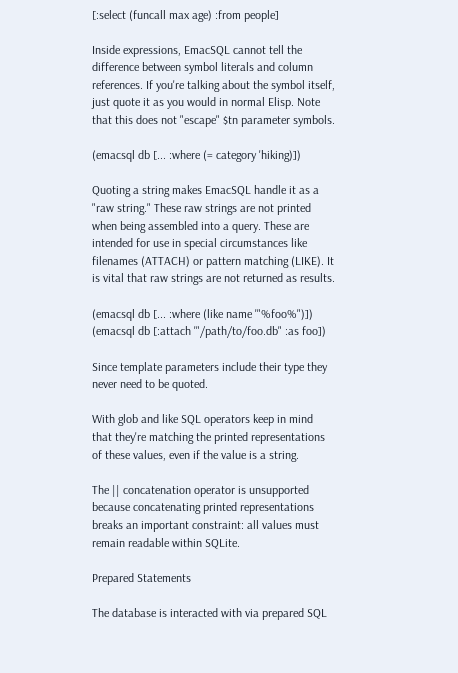[:select (funcall max age) :from people]

Inside expressions, EmacSQL cannot tell the difference between symbol literals and column references. If you're talking about the symbol itself, just quote it as you would in normal Elisp. Note that this does not "escape" $tn parameter symbols.

(emacsql db [... :where (= category 'hiking)])

Quoting a string makes EmacSQL handle it as a "raw string." These raw strings are not printed when being assembled into a query. These are intended for use in special circumstances like filenames (ATTACH) or pattern matching (LIKE). It is vital that raw strings are not returned as results.

(emacsql db [... :where (like name '"%foo%")])
(emacsql db [:attach '"/path/to/foo.db" :as foo])

Since template parameters include their type they never need to be quoted.

With glob and like SQL operators keep in mind that they're matching the printed representations of these values, even if the value is a string.

The || concatenation operator is unsupported because concatenating printed representations breaks an important constraint: all values must remain readable within SQLite.

Prepared Statements

The database is interacted with via prepared SQL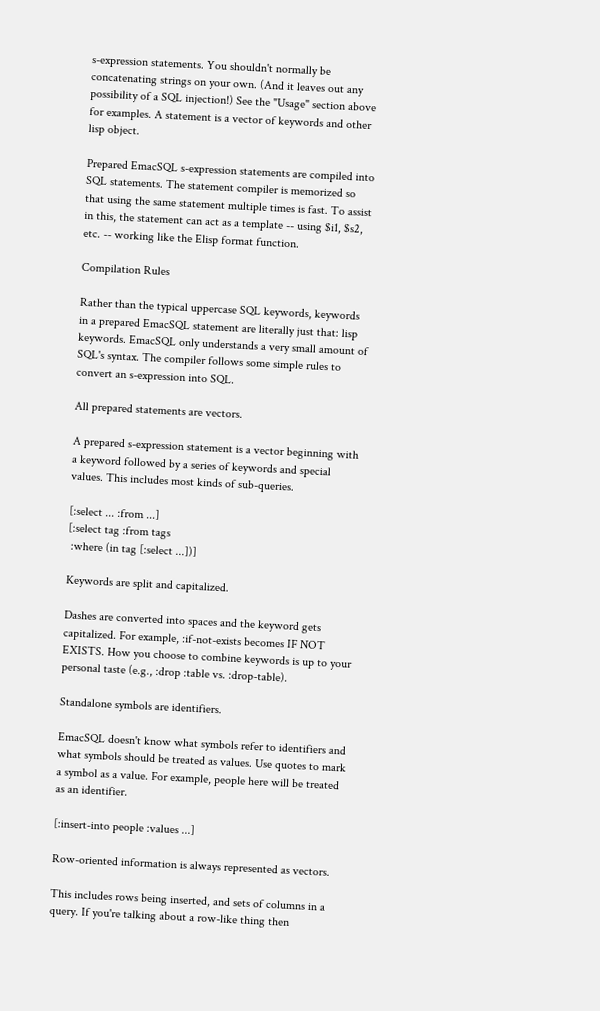s-expression statements. You shouldn't normally be concatenating strings on your own. (And it leaves out any possibility of a SQL injection!) See the "Usage" section above for examples. A statement is a vector of keywords and other lisp object.

Prepared EmacSQL s-expression statements are compiled into SQL statements. The statement compiler is memorized so that using the same statement multiple times is fast. To assist in this, the statement can act as a template -- using $i1, $s2, etc. -- working like the Elisp format function.

Compilation Rules

Rather than the typical uppercase SQL keywords, keywords in a prepared EmacSQL statement are literally just that: lisp keywords. EmacSQL only understands a very small amount of SQL's syntax. The compiler follows some simple rules to convert an s-expression into SQL.

All prepared statements are vectors.

A prepared s-expression statement is a vector beginning with a keyword followed by a series of keywords and special values. This includes most kinds of sub-queries.

[:select ... :from ...]
[:select tag :from tags
 :where (in tag [:select ...])]

Keywords are split and capitalized.

Dashes are converted into spaces and the keyword gets capitalized. For example, :if-not-exists becomes IF NOT EXISTS. How you choose to combine keywords is up to your personal taste (e.g., :drop :table vs. :drop-table).

Standalone symbols are identifiers.

EmacSQL doesn't know what symbols refer to identifiers and what symbols should be treated as values. Use quotes to mark a symbol as a value. For example, people here will be treated as an identifier.

[:insert-into people :values ...]

Row-oriented information is always represented as vectors.

This includes rows being inserted, and sets of columns in a query. If you're talking about a row-like thing then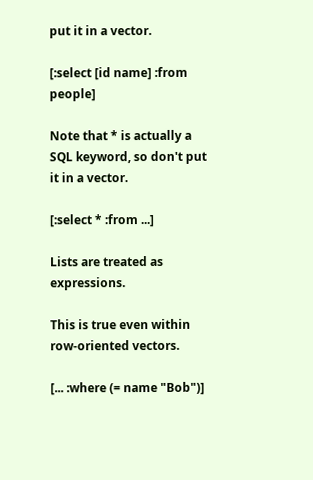put it in a vector.

[:select [id name] :from people]

Note that * is actually a SQL keyword, so don't put it in a vector.

[:select * :from ...]

Lists are treated as expressions.

This is true even within row-oriented vectors.

[... :where (= name "Bob")]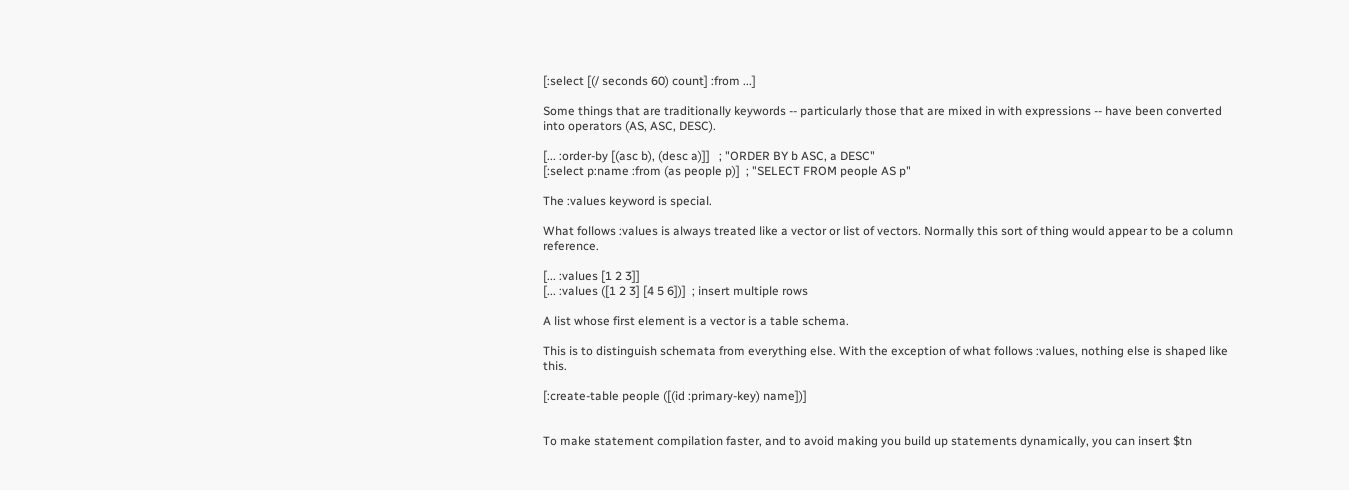[:select [(/ seconds 60) count] :from ...]

Some things that are traditionally keywords -- particularly those that are mixed in with expressions -- have been converted into operators (AS, ASC, DESC).

[... :order-by [(asc b), (desc a)]]   ; "ORDER BY b ASC, a DESC"
[:select p:name :from (as people p)]  ; "SELECT FROM people AS p"

The :values keyword is special.

What follows :values is always treated like a vector or list of vectors. Normally this sort of thing would appear to be a column reference.

[... :values [1 2 3]]
[... :values ([1 2 3] [4 5 6])]  ; insert multiple rows

A list whose first element is a vector is a table schema.

This is to distinguish schemata from everything else. With the exception of what follows :values, nothing else is shaped like this.

[:create-table people ([(id :primary-key) name])]


To make statement compilation faster, and to avoid making you build up statements dynamically, you can insert $tn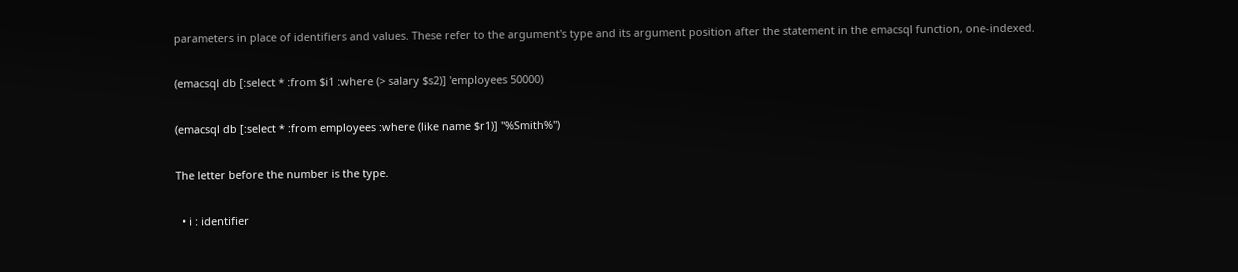parameters in place of identifiers and values. These refer to the argument's type and its argument position after the statement in the emacsql function, one-indexed.

(emacsql db [:select * :from $i1 :where (> salary $s2)] 'employees 50000)

(emacsql db [:select * :from employees :where (like name $r1)] "%Smith%")

The letter before the number is the type.

  • i : identifier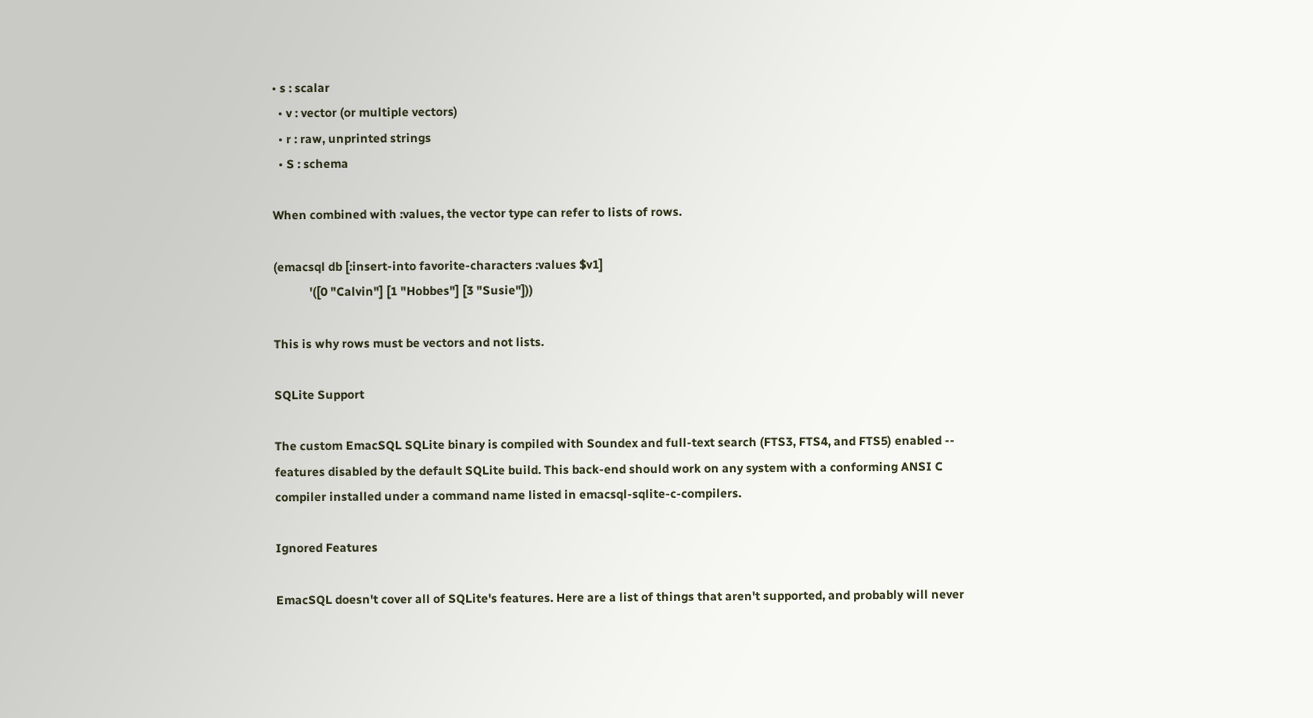• s : scalar
  • v : vector (or multiple vectors)
  • r : raw, unprinted strings
  • S : schema

When combined with :values, the vector type can refer to lists of rows.

(emacsql db [:insert-into favorite-characters :values $v1]
            '([0 "Calvin"] [1 "Hobbes"] [3 "Susie"]))

This is why rows must be vectors and not lists.

SQLite Support

The custom EmacSQL SQLite binary is compiled with Soundex and full-text search (FTS3, FTS4, and FTS5) enabled -- features disabled by the default SQLite build. This back-end should work on any system with a conforming ANSI C compiler installed under a command name listed in emacsql-sqlite-c-compilers.

Ignored Features

EmacSQL doesn't cover all of SQLite's features. Here are a list of things that aren't supported, and probably will never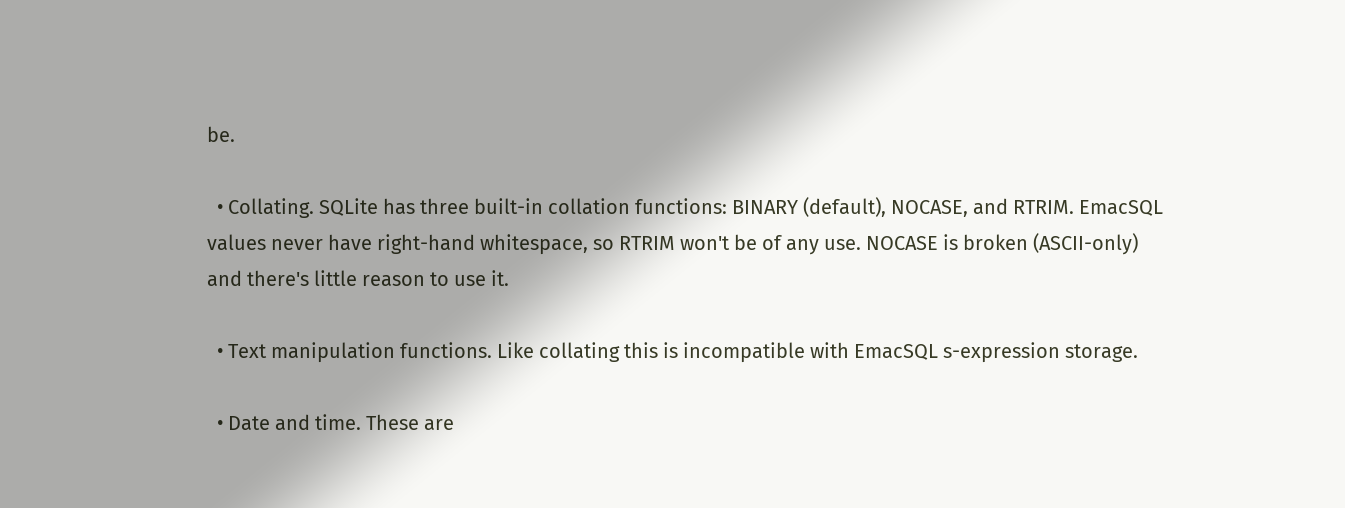be.

  • Collating. SQLite has three built-in collation functions: BINARY (default), NOCASE, and RTRIM. EmacSQL values never have right-hand whitespace, so RTRIM won't be of any use. NOCASE is broken (ASCII-only) and there's little reason to use it.

  • Text manipulation functions. Like collating this is incompatible with EmacSQL s-expression storage.

  • Date and time. These are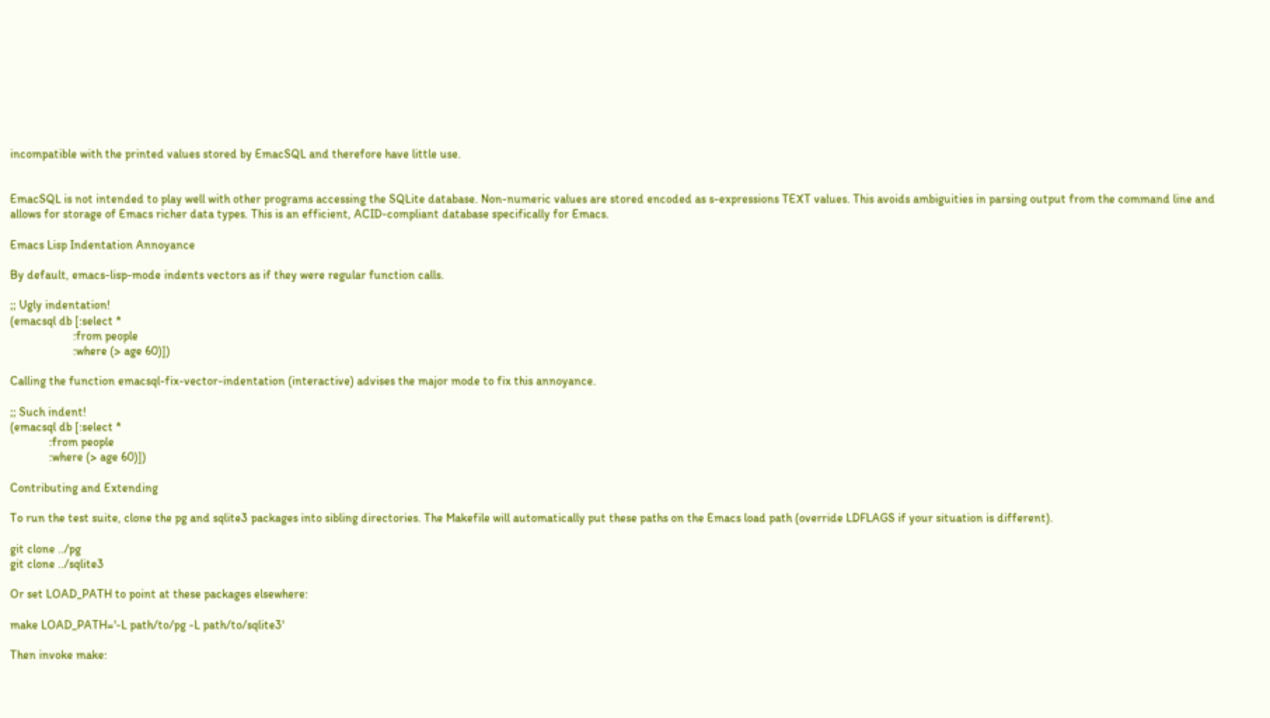incompatible with the printed values stored by EmacSQL and therefore have little use.


EmacSQL is not intended to play well with other programs accessing the SQLite database. Non-numeric values are stored encoded as s-expressions TEXT values. This avoids ambiguities in parsing output from the command line and allows for storage of Emacs richer data types. This is an efficient, ACID-compliant database specifically for Emacs.

Emacs Lisp Indentation Annoyance

By default, emacs-lisp-mode indents vectors as if they were regular function calls.

;; Ugly indentation!
(emacsql db [:select *
                     :from people
                     :where (> age 60)])

Calling the function emacsql-fix-vector-indentation (interactive) advises the major mode to fix this annoyance.

;; Such indent!
(emacsql db [:select *
             :from people
             :where (> age 60)])

Contributing and Extending

To run the test suite, clone the pg and sqlite3 packages into sibling directories. The Makefile will automatically put these paths on the Emacs load path (override LDFLAGS if your situation is different).

git clone ../pg
git clone ../sqlite3

Or set LOAD_PATH to point at these packages elsewhere:

make LOAD_PATH='-L path/to/pg -L path/to/sqlite3'

Then invoke make: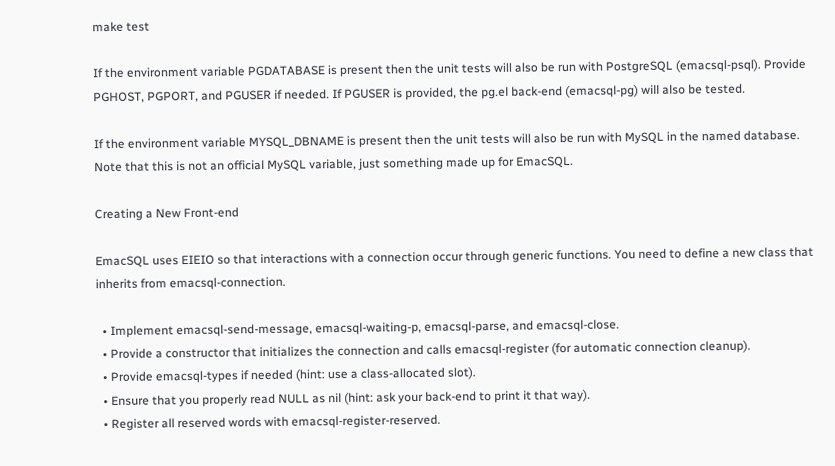make test

If the environment variable PGDATABASE is present then the unit tests will also be run with PostgreSQL (emacsql-psql). Provide PGHOST, PGPORT, and PGUSER if needed. If PGUSER is provided, the pg.el back-end (emacsql-pg) will also be tested.

If the environment variable MYSQL_DBNAME is present then the unit tests will also be run with MySQL in the named database. Note that this is not an official MySQL variable, just something made up for EmacSQL.

Creating a New Front-end

EmacSQL uses EIEIO so that interactions with a connection occur through generic functions. You need to define a new class that inherits from emacsql-connection.

  • Implement emacsql-send-message, emacsql-waiting-p, emacsql-parse, and emacsql-close.
  • Provide a constructor that initializes the connection and calls emacsql-register (for automatic connection cleanup).
  • Provide emacsql-types if needed (hint: use a class-allocated slot).
  • Ensure that you properly read NULL as nil (hint: ask your back-end to print it that way).
  • Register all reserved words with emacsql-register-reserved.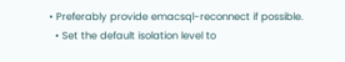• Preferably provide emacsql-reconnect if possible.
  • Set the default isolation level to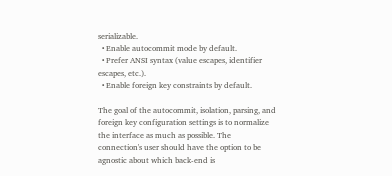serializable.
  • Enable autocommit mode by default.
  • Prefer ANSI syntax (value escapes, identifier escapes, etc.).
  • Enable foreign key constraints by default.

The goal of the autocommit, isolation, parsing, and foreign key configuration settings is to normalize the interface as much as possible. The connection's user should have the option to be agnostic about which back-end is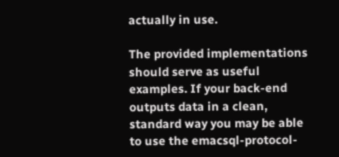actually in use.

The provided implementations should serve as useful examples. If your back-end outputs data in a clean, standard way you may be able to use the emacsql-protocol-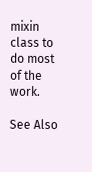mixin class to do most of the work.

See Also